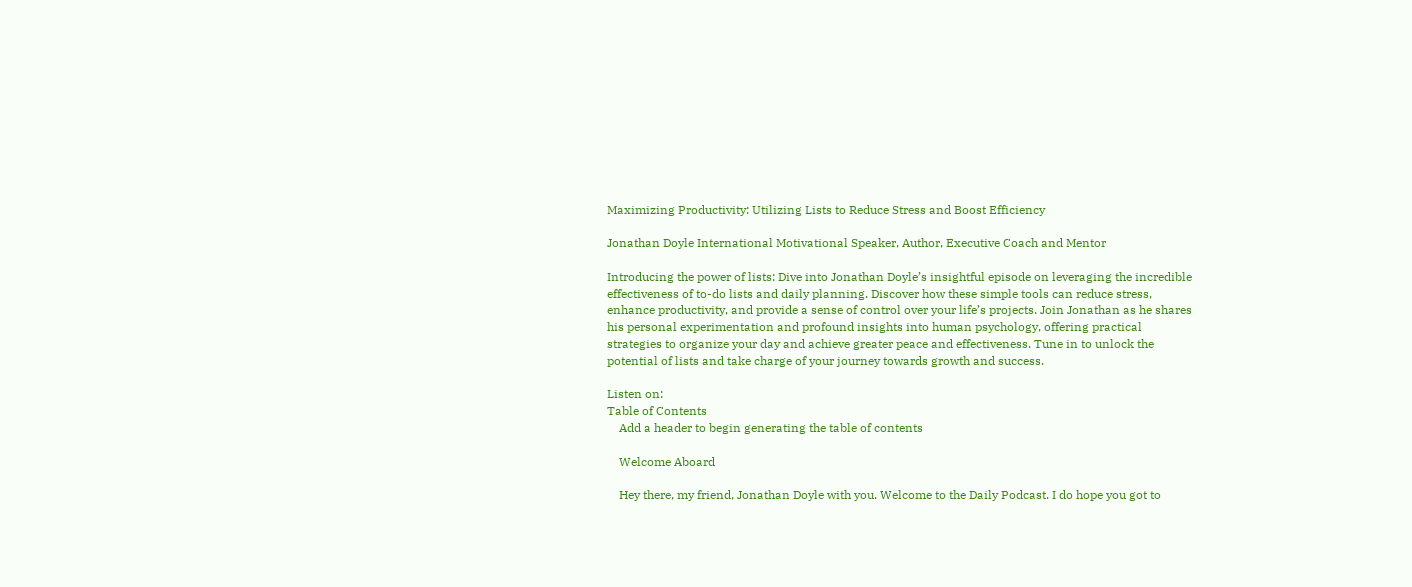Maximizing Productivity: Utilizing Lists to Reduce Stress and Boost Efficiency

Jonathan Doyle International Motivational Speaker, Author, Executive Coach and Mentor

Introducing the power of lists: Dive into Jonathan Doyle’s insightful episode on leveraging the incredible effectiveness of to-do lists and daily planning. Discover how these simple tools can reduce stress, enhance productivity, and provide a sense of control over your life’s projects. Join Jonathan as he shares his personal experimentation and profound insights into human psychology, offering practical strategies to organize your day and achieve greater peace and effectiveness. Tune in to unlock the potential of lists and take charge of your journey towards growth and success.

Listen on:
Table of Contents
    Add a header to begin generating the table of contents

    Welcome Aboard

    Hey there, my friend, Jonathan Doyle with you. Welcome to the Daily Podcast. I do hope you got to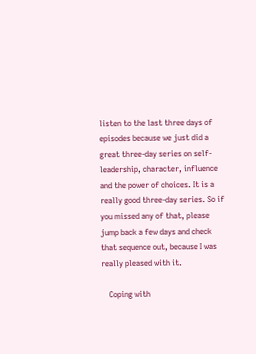listen to the last three days of episodes because we just did a great three-day series on self-leadership, character, influence and the power of choices. It is a really good three-day series. So if you missed any of that, please jump back a few days and check that sequence out, because I was really pleased with it.

    Coping with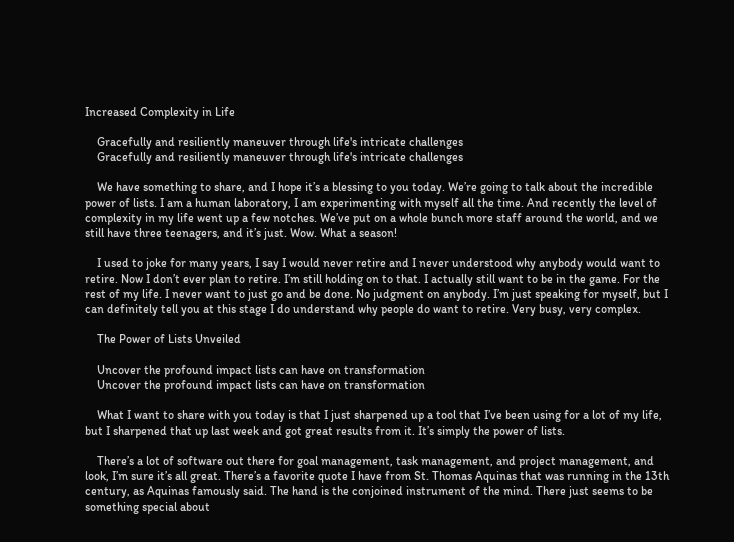Increased Complexity in Life

    Gracefully and resiliently maneuver through life's intricate challenges
    Gracefully and resiliently maneuver through life's intricate challenges

    We have something to share, and I hope it’s a blessing to you today. We’re going to talk about the incredible power of lists. I am a human laboratory, I am experimenting with myself all the time. And recently the level of complexity in my life went up a few notches. We’ve put on a whole bunch more staff around the world, and we still have three teenagers, and it’s just. Wow. What a season!

    I used to joke for many years, I say I would never retire and I never understood why anybody would want to retire. Now I don’t ever plan to retire. I’m still holding on to that. I actually still want to be in the game. For the rest of my life. I never want to just go and be done. No judgment on anybody. I’m just speaking for myself, but I can definitely tell you at this stage I do understand why people do want to retire. Very busy, very complex.

    The Power of Lists Unveiled

    Uncover the profound impact lists can have on transformation
    Uncover the profound impact lists can have on transformation

    What I want to share with you today is that I just sharpened up a tool that I’ve been using for a lot of my life, but I sharpened that up last week and got great results from it. It’s simply the power of lists.

    There’s a lot of software out there for goal management, task management, and project management, and look, I’m sure it’s all great. There’s a favorite quote I have from St. Thomas Aquinas that was running in the 13th century, as Aquinas famously said. The hand is the conjoined instrument of the mind. There just seems to be something special about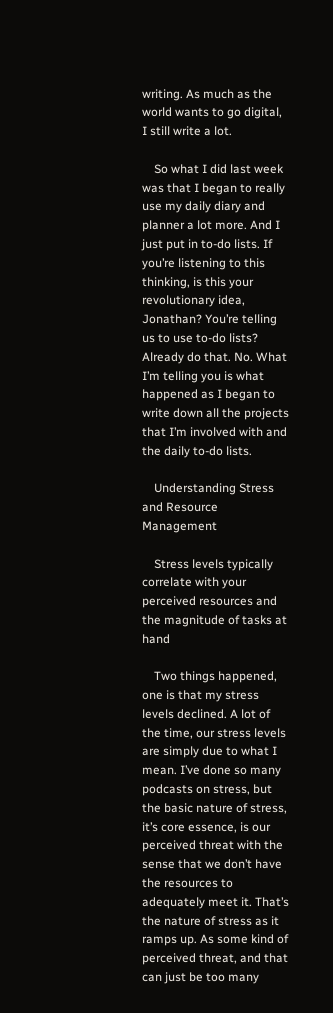writing. As much as the world wants to go digital, I still write a lot.

    So what I did last week was that I began to really use my daily diary and planner a lot more. And I just put in to-do lists. If you’re listening to this thinking, is this your revolutionary idea, Jonathan? You’re telling us to use to-do lists? Already do that. No. What I’m telling you is what happened as I began to write down all the projects that I’m involved with and the daily to-do lists.

    Understanding Stress and Resource Management

    Stress levels typically correlate with your perceived resources and the magnitude of tasks at hand

    Two things happened, one is that my stress levels declined. A lot of the time, our stress levels are simply due to what I mean. I’ve done so many podcasts on stress, but the basic nature of stress, it’s core essence, is our perceived threat with the sense that we don’t have the resources to adequately meet it. That’s the nature of stress as it ramps up. As some kind of perceived threat, and that can just be too many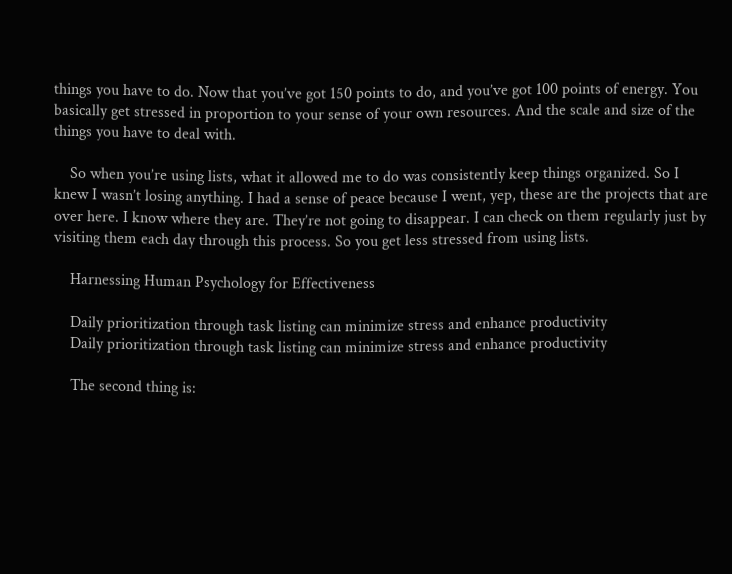things you have to do. Now that you’ve got 150 points to do, and you’ve got 100 points of energy. You basically get stressed in proportion to your sense of your own resources. And the scale and size of the things you have to deal with.

    So when you’re using lists, what it allowed me to do was consistently keep things organized. So I knew I wasn’t losing anything. I had a sense of peace because I went, yep, these are the projects that are over here. I know where they are. They’re not going to disappear. I can check on them regularly just by visiting them each day through this process. So you get less stressed from using lists.

    Harnessing Human Psychology for Effectiveness

    Daily prioritization through task listing can minimize stress and enhance productivity
    Daily prioritization through task listing can minimize stress and enhance productivity

    The second thing is: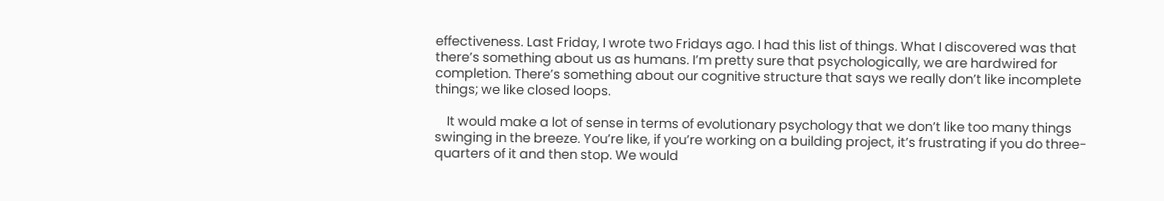effectiveness. Last Friday, I wrote two Fridays ago. I had this list of things. What I discovered was that there’s something about us as humans. I’m pretty sure that psychologically, we are hardwired for completion. There’s something about our cognitive structure that says we really don’t like incomplete things; we like closed loops.

    It would make a lot of sense in terms of evolutionary psychology that we don’t like too many things swinging in the breeze. You’re like, if you’re working on a building project, it’s frustrating if you do three-quarters of it and then stop. We would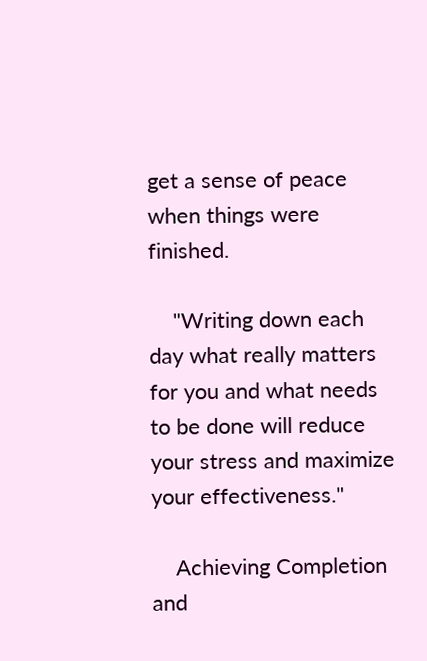get a sense of peace when things were finished.

    "Writing down each day what really matters for you and what needs to be done will reduce your stress and maximize your effectiveness."

    Achieving Completion and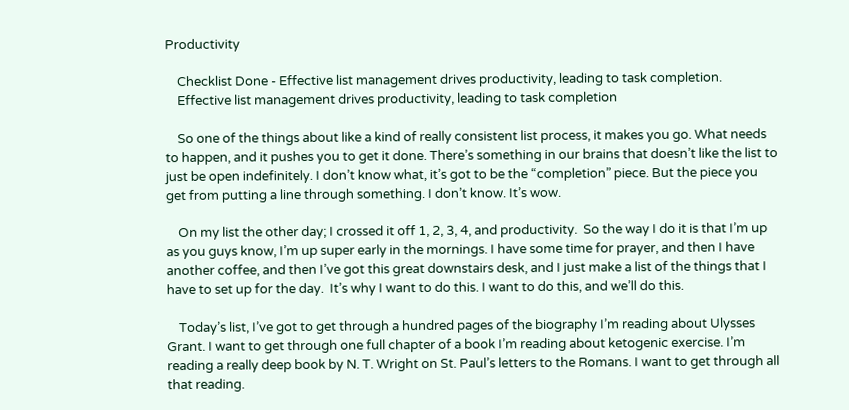Productivity

    Checklist Done - Effective list management drives productivity, leading to task completion.
    Effective list management drives productivity, leading to task completion

    So one of the things about like a kind of really consistent list process, it makes you go. What needs to happen, and it pushes you to get it done. There’s something in our brains that doesn’t like the list to just be open indefinitely. I don’t know what, it’s got to be the “completion” piece. But the piece you get from putting a line through something. I don’t know. It’s wow.

    On my list the other day; I crossed it off 1, 2, 3, 4, and productivity.  So the way I do it is that I’m up as you guys know, I’m up super early in the mornings. I have some time for prayer, and then I have another coffee, and then I’ve got this great downstairs desk, and I just make a list of the things that I have to set up for the day.  It’s why I want to do this. I want to do this, and we’ll do this.

    Today’s list, I’ve got to get through a hundred pages of the biography I’m reading about Ulysses Grant. I want to get through one full chapter of a book I’m reading about ketogenic exercise. I’m reading a really deep book by N. T. Wright on St. Paul’s letters to the Romans. I want to get through all that reading.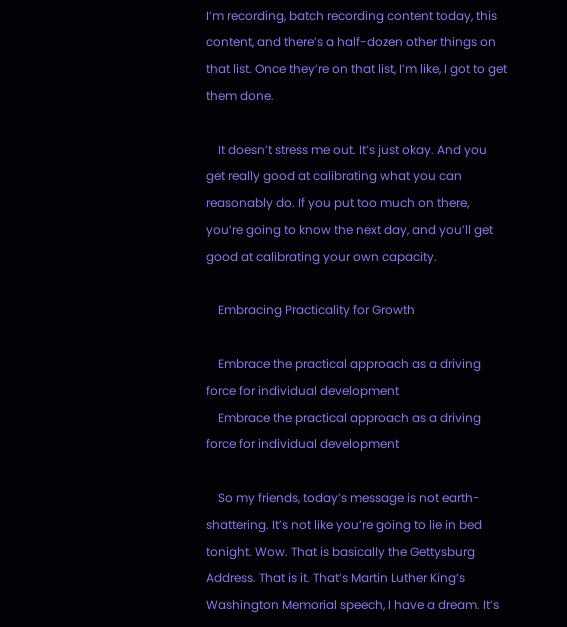I’m recording, batch recording content today, this content, and there’s a half-dozen other things on that list. Once they’re on that list, I’m like, I got to get them done.

    It doesn’t stress me out. It’s just okay. And you get really good at calibrating what you can reasonably do. If you put too much on there, you’re going to know the next day, and you’ll get good at calibrating your own capacity.

    Embracing Practicality for Growth

    Embrace the practical approach as a driving force for individual development
    Embrace the practical approach as a driving force for individual development

    So my friends, today’s message is not earth-shattering. It’s not like you’re going to lie in bed tonight. Wow. That is basically the Gettysburg Address. That is it. That’s Martin Luther King‘s Washington Memorial speech, I have a dream. It’s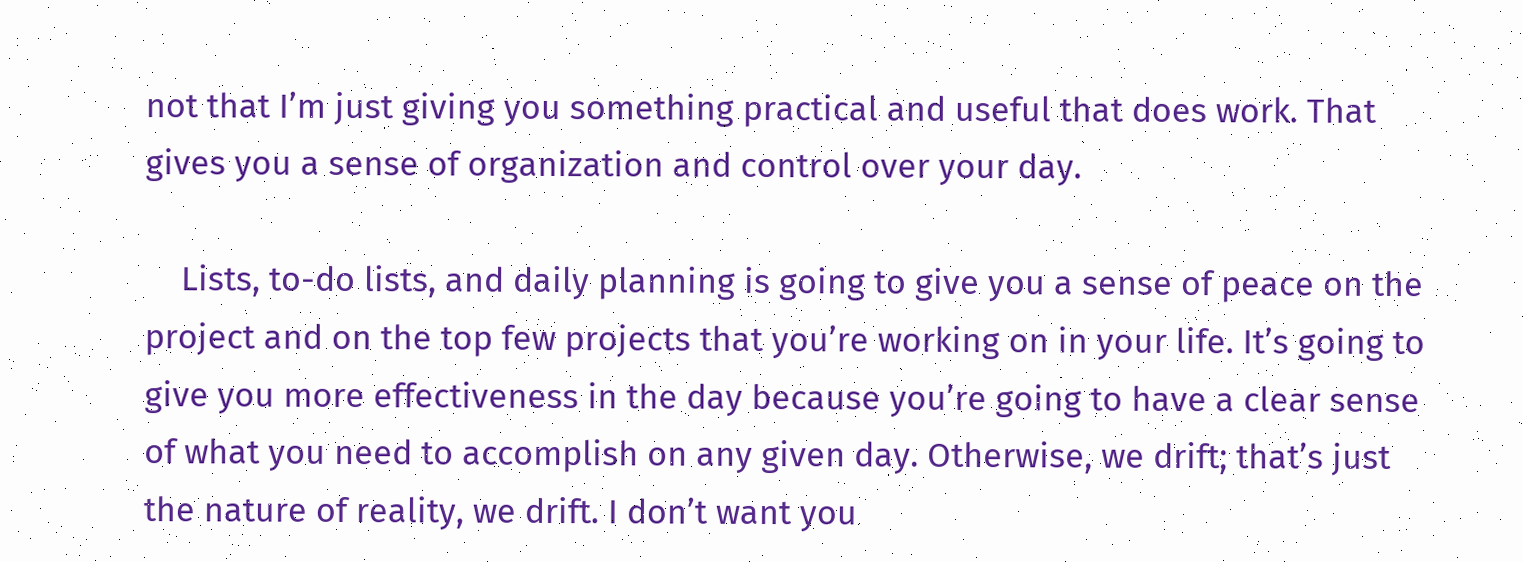not that I’m just giving you something practical and useful that does work. That gives you a sense of organization and control over your day.

    Lists, to-do lists, and daily planning is going to give you a sense of peace on the project and on the top few projects that you’re working on in your life. It’s going to give you more effectiveness in the day because you’re going to have a clear sense of what you need to accomplish on any given day. Otherwise, we drift; that’s just the nature of reality, we drift. I don’t want you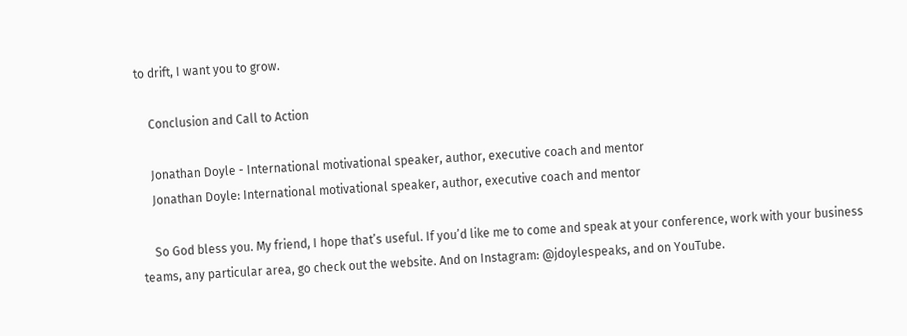to drift, I want you to grow.

    Conclusion and Call to Action

    Jonathan Doyle - International motivational speaker, author, executive coach and mentor
    Jonathan Doyle: International motivational speaker, author, executive coach and mentor

    So God bless you. My friend, I hope that’s useful. If you’d like me to come and speak at your conference, work with your business teams, any particular area, go check out the website. And on Instagram: @jdoylespeaks, and on YouTube.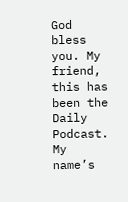God bless you. My friend, this has been the Daily Podcast. My name’s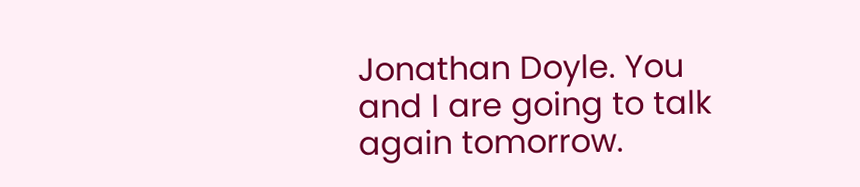Jonathan Doyle. You and I are going to talk again tomorrow.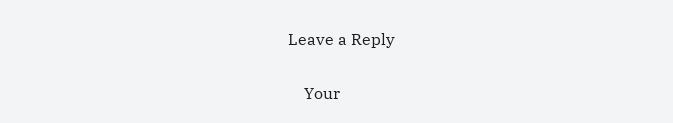Leave a Reply

    Your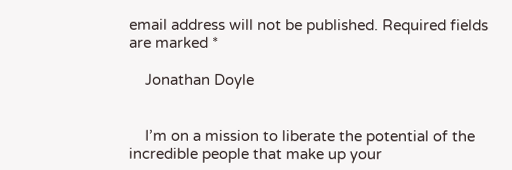email address will not be published. Required fields are marked *

    Jonathan Doyle


    I’m on a mission to liberate the potential of the incredible people that make up your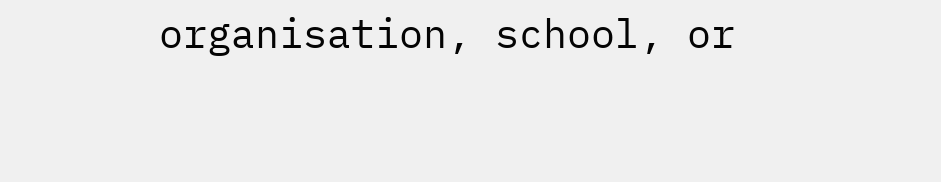organisation, school, or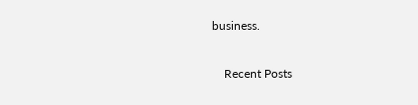business.

    Recent Posts